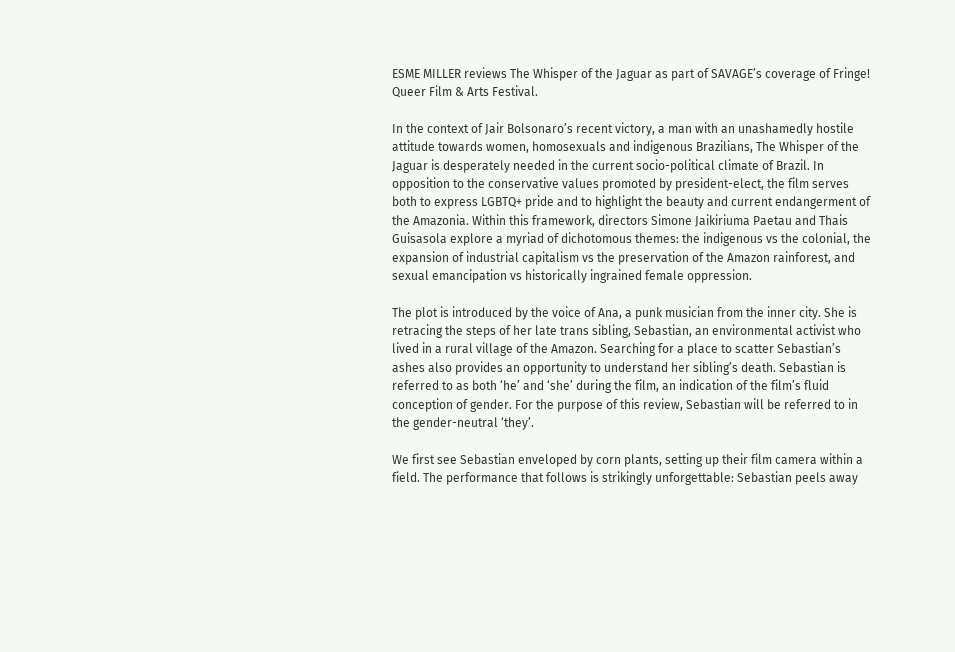ESME MILLER reviews The Whisper of the Jaguar as part of SAVAGE’s coverage of Fringe! Queer Film & Arts Festival.

In the context of Jair Bolsonaro’s recent victory, a man with an unashamedly hostile attitude towards women, homosexuals and indigenous Brazilians, The Whisper of the Jaguar is desperately needed in the current socio-political climate of Brazil. In opposition to the conservative values promoted by president-elect, the film serves both to express LGBTQ+ pride and to highlight the beauty and current endangerment of the Amazonia. Within this framework, directors Simone Jaikiriuma Paetau and Thais Guisasola explore a myriad of dichotomous themes: the indigenous vs the colonial, the expansion of industrial capitalism vs the preservation of the Amazon rainforest, and sexual emancipation vs historically ingrained female oppression.

The plot is introduced by the voice of Ana, a punk musician from the inner city. She is retracing the steps of her late trans sibling, Sebastian, an environmental activist who lived in a rural village of the Amazon. Searching for a place to scatter Sebastian’s ashes also provides an opportunity to understand her sibling’s death. Sebastian is referred to as both ‘he’ and ‘she’ during the film, an indication of the film’s fluid conception of gender. For the purpose of this review, Sebastian will be referred to in the gender-neutral ‘they’.

We first see Sebastian enveloped by corn plants, setting up their film camera within a field. The performance that follows is strikingly unforgettable: Sebastian peels away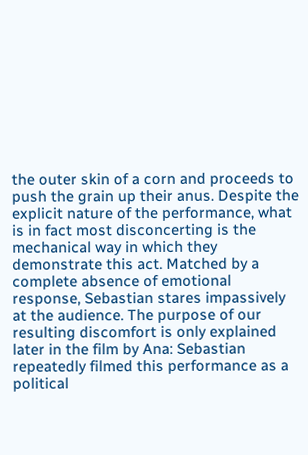the outer skin of a corn and proceeds to push the grain up their anus. Despite the explicit nature of the performance, what is in fact most disconcerting is the mechanical way in which they demonstrate this act. Matched by a complete absence of emotional response, Sebastian stares impassively at the audience. The purpose of our resulting discomfort is only explained later in the film by Ana: Sebastian repeatedly filmed this performance as a political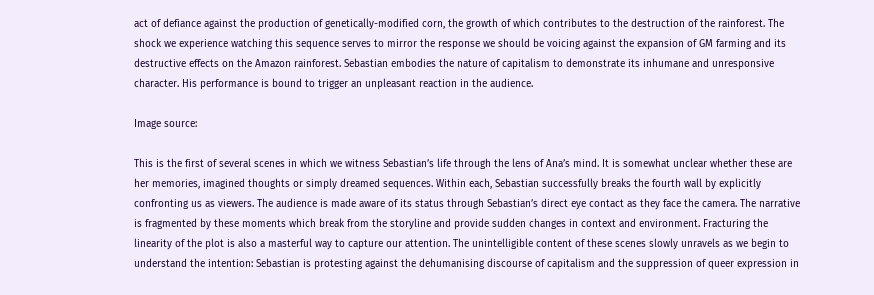act of defiance against the production of genetically-modified corn, the growth of which contributes to the destruction of the rainforest. The shock we experience watching this sequence serves to mirror the response we should be voicing against the expansion of GM farming and its destructive effects on the Amazon rainforest. Sebastian embodies the nature of capitalism to demonstrate its inhumane and unresponsive character. His performance is bound to trigger an unpleasant reaction in the audience.

Image source:

This is the first of several scenes in which we witness Sebastian’s life through the lens of Ana’s mind. It is somewhat unclear whether these are her memories, imagined thoughts or simply dreamed sequences. Within each, Sebastian successfully breaks the fourth wall by explicitly confronting us as viewers. The audience is made aware of its status through Sebastian’s direct eye contact as they face the camera. The narrative is fragmented by these moments which break from the storyline and provide sudden changes in context and environment. Fracturing the linearity of the plot is also a masterful way to capture our attention. The unintelligible content of these scenes slowly unravels as we begin to understand the intention: Sebastian is protesting against the dehumanising discourse of capitalism and the suppression of queer expression in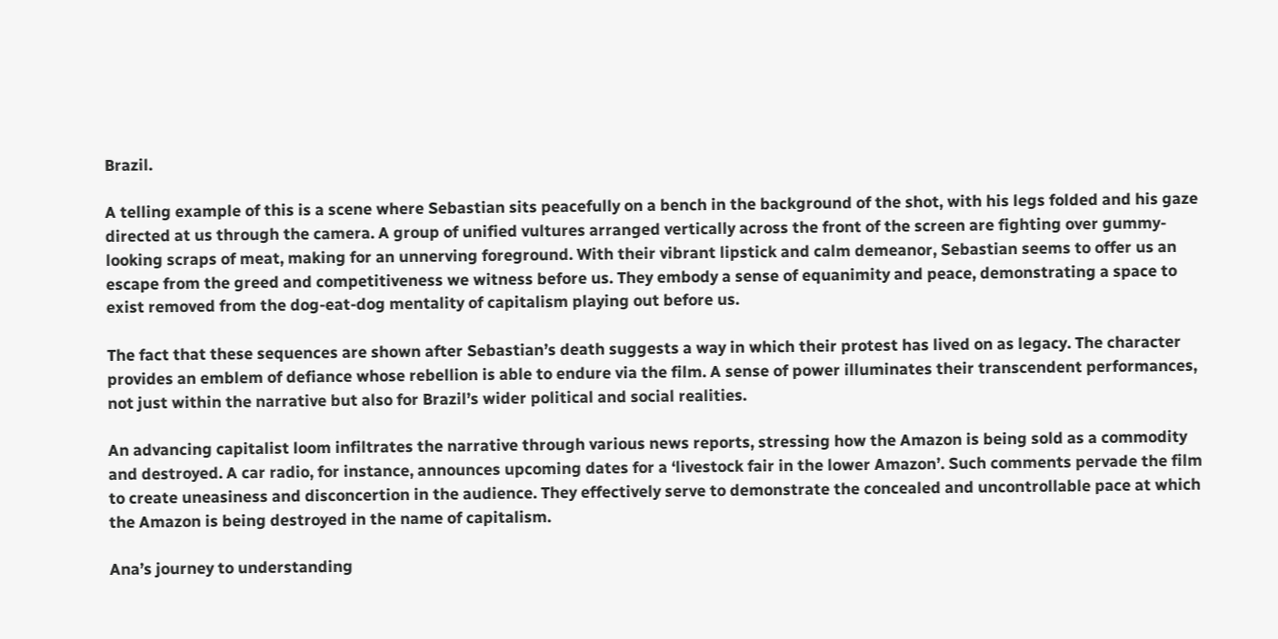Brazil.

A telling example of this is a scene where Sebastian sits peacefully on a bench in the background of the shot, with his legs folded and his gaze directed at us through the camera. A group of unified vultures arranged vertically across the front of the screen are fighting over gummy-looking scraps of meat, making for an unnerving foreground. With their vibrant lipstick and calm demeanor, Sebastian seems to offer us an escape from the greed and competitiveness we witness before us. They embody a sense of equanimity and peace, demonstrating a space to exist removed from the dog-eat-dog mentality of capitalism playing out before us.

The fact that these sequences are shown after Sebastian’s death suggests a way in which their protest has lived on as legacy. The character provides an emblem of defiance whose rebellion is able to endure via the film. A sense of power illuminates their transcendent performances, not just within the narrative but also for Brazil’s wider political and social realities.

An advancing capitalist loom infiltrates the narrative through various news reports, stressing how the Amazon is being sold as a commodity and destroyed. A car radio, for instance, announces upcoming dates for a ‘livestock fair in the lower Amazon’. Such comments pervade the film to create uneasiness and disconcertion in the audience. They effectively serve to demonstrate the concealed and uncontrollable pace at which the Amazon is being destroyed in the name of capitalism.

Ana’s journey to understanding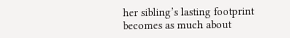her sibling’s lasting footprint becomes as much about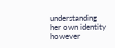understanding her own identity however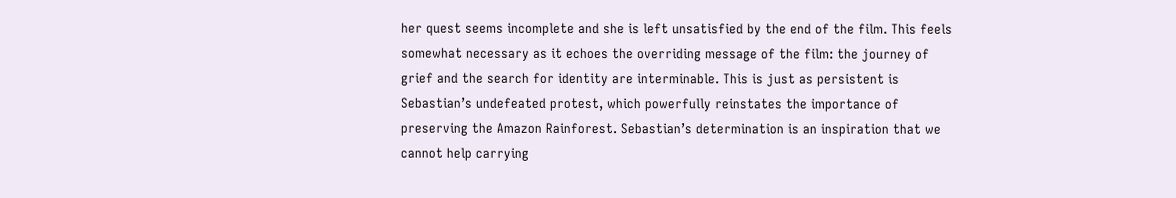her quest seems incomplete and she is left unsatisfied by the end of the film. This feels somewhat necessary as it echoes the overriding message of the film: the journey of grief and the search for identity are interminable. This is just as persistent is Sebastian’s undefeated protest, which powerfully reinstates the importance of preserving the Amazon Rainforest. Sebastian’s determination is an inspiration that we cannot help carrying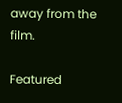away from the film.

Featured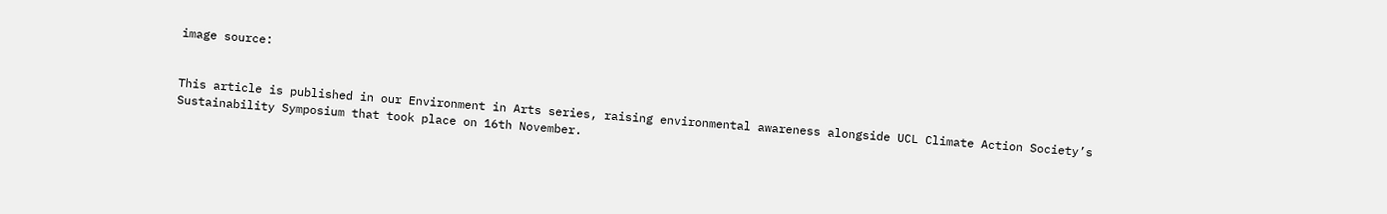image source:


This article is published in our Environment in Arts series, raising environmental awareness alongside UCL Climate Action Society’s Sustainability Symposium that took place on 16th November.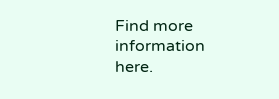Find more information here.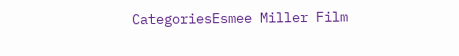CategoriesEsmee Miller Film